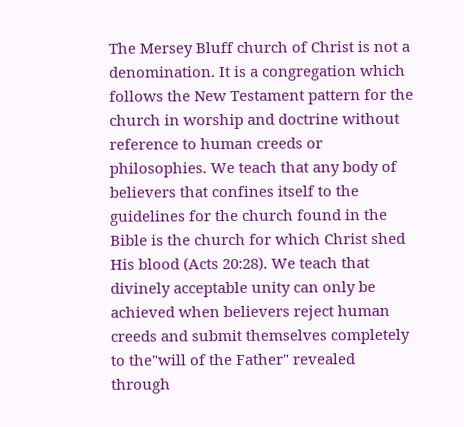The Mersey Bluff church of Christ is not a denomination. It is a congregation which follows the New Testament pattern for the church in worship and doctrine without reference to human creeds or philosophies. We teach that any body of believers that confines itself to the guidelines for the church found in the Bible is the church for which Christ shed His blood (Acts 20:28). We teach that divinely acceptable unity can only be achieved when believers reject human creeds and submit themselves completely to the"will of the Father" revealed through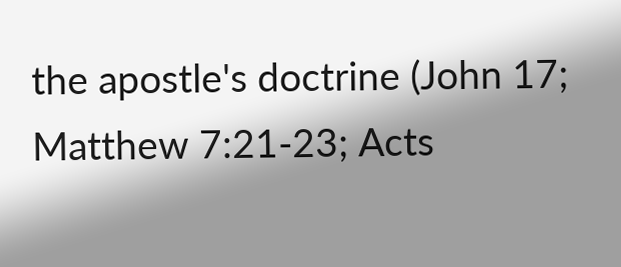the apostle's doctrine (John 17; Matthew 7:21-23; Acts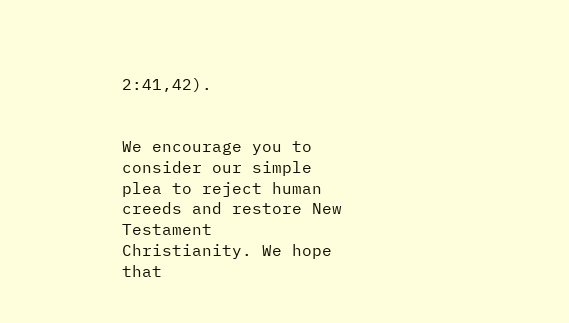2:41,42).


We encourage you to consider our simple plea to reject human creeds and restore New Testament Christianity. We hope that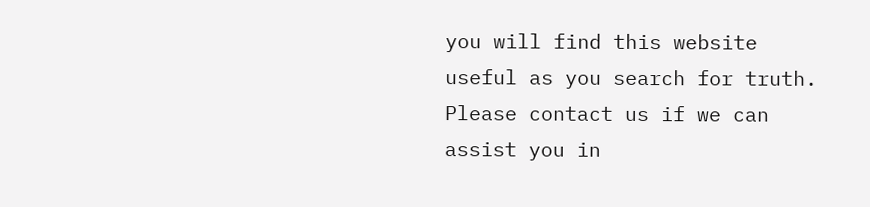you will find this website useful as you search for truth. Please contact us if we can assist you in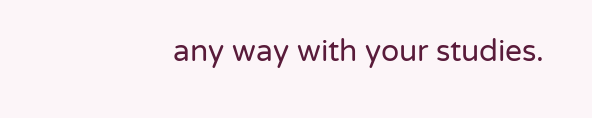any way with your studies.